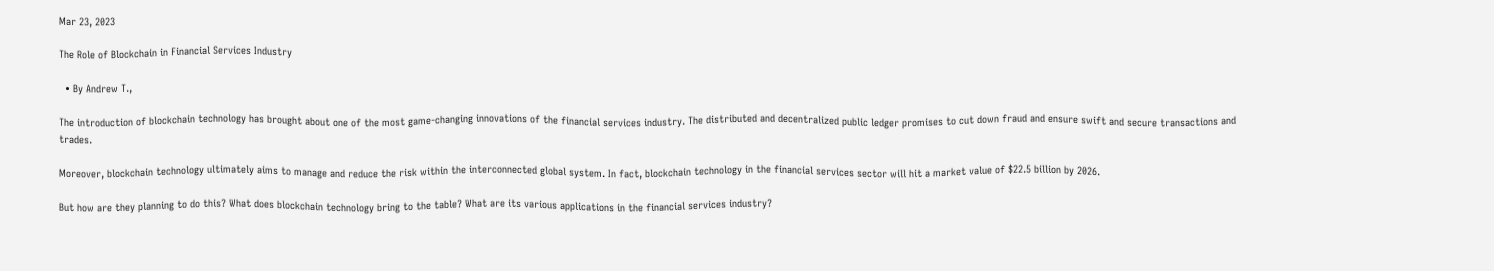Mar 23, 2023

The Role of Blockchain in Financial Services Industry

  • By Andrew T.,

The introduction of blockchain technology has brought about one of the most game-changing innovations of the financial services industry. The distributed and decentralized public ledger promises to cut down fraud and ensure swift and secure transactions and trades.

Moreover, blockchain technology ultimately aims to manage and reduce the risk within the interconnected global system. In fact, blockchain technology in the financial services sector will hit a market value of $22.5 billion by 2026.

But how are they planning to do this? What does blockchain technology bring to the table? What are its various applications in the financial services industry?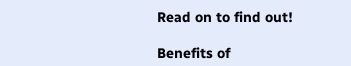Read on to find out!

Benefits of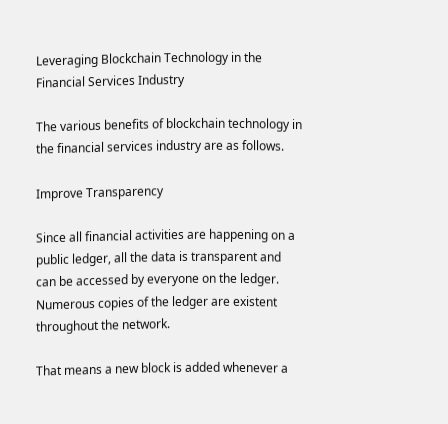Leveraging Blockchain Technology in the Financial Services Industry

The various benefits of blockchain technology in the financial services industry are as follows.

Improve Transparency

Since all financial activities are happening on a public ledger, all the data is transparent and can be accessed by everyone on the ledger. Numerous copies of the ledger are existent throughout the network.

That means a new block is added whenever a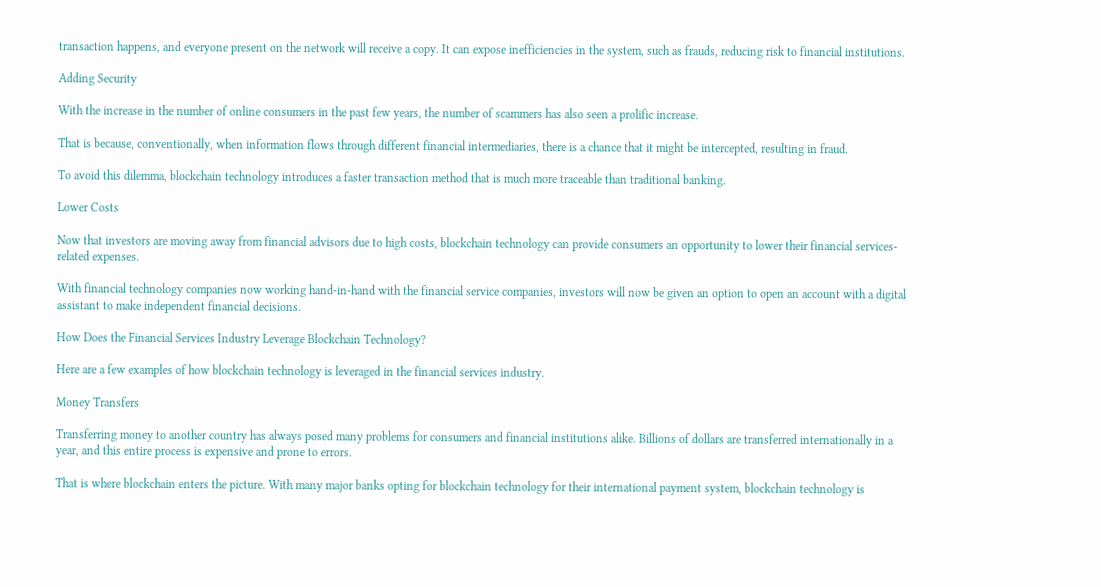transaction happens, and everyone present on the network will receive a copy. It can expose inefficiencies in the system, such as frauds, reducing risk to financial institutions.

Adding Security

With the increase in the number of online consumers in the past few years, the number of scammers has also seen a prolific increase.

That is because, conventionally, when information flows through different financial intermediaries, there is a chance that it might be intercepted, resulting in fraud.

To avoid this dilemma, blockchain technology introduces a faster transaction method that is much more traceable than traditional banking.

Lower Costs

Now that investors are moving away from financial advisors due to high costs, blockchain technology can provide consumers an opportunity to lower their financial services-related expenses.

With financial technology companies now working hand-in-hand with the financial service companies, investors will now be given an option to open an account with a digital assistant to make independent financial decisions.

How Does the Financial Services Industry Leverage Blockchain Technology?

Here are a few examples of how blockchain technology is leveraged in the financial services industry.

Money Transfers

Transferring money to another country has always posed many problems for consumers and financial institutions alike. Billions of dollars are transferred internationally in a year, and this entire process is expensive and prone to errors.

That is where blockchain enters the picture. With many major banks opting for blockchain technology for their international payment system, blockchain technology is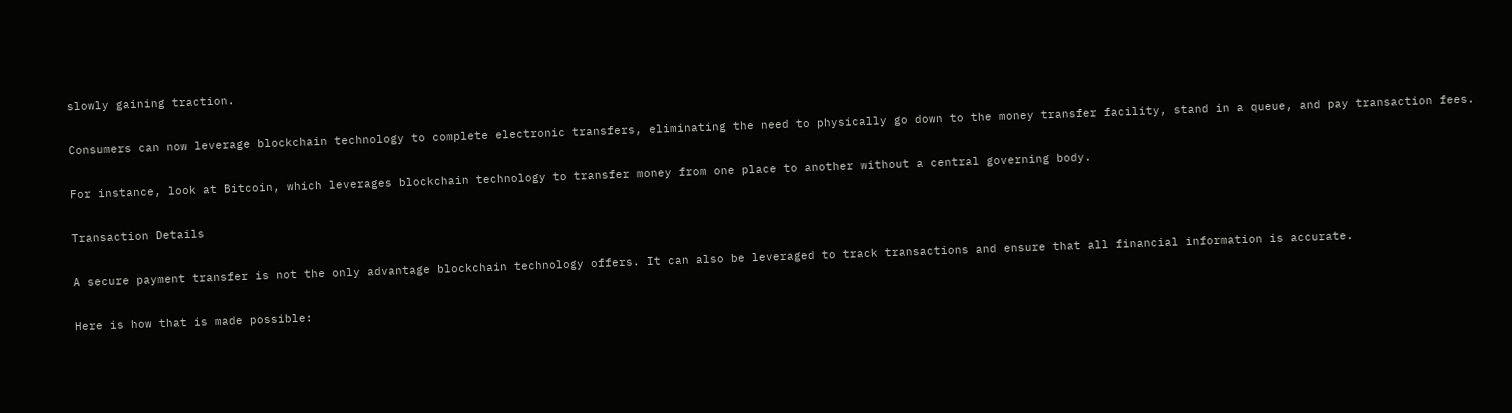slowly gaining traction.

Consumers can now leverage blockchain technology to complete electronic transfers, eliminating the need to physically go down to the money transfer facility, stand in a queue, and pay transaction fees.

For instance, look at Bitcoin, which leverages blockchain technology to transfer money from one place to another without a central governing body.

Transaction Details

A secure payment transfer is not the only advantage blockchain technology offers. It can also be leveraged to track transactions and ensure that all financial information is accurate.

Here is how that is made possible: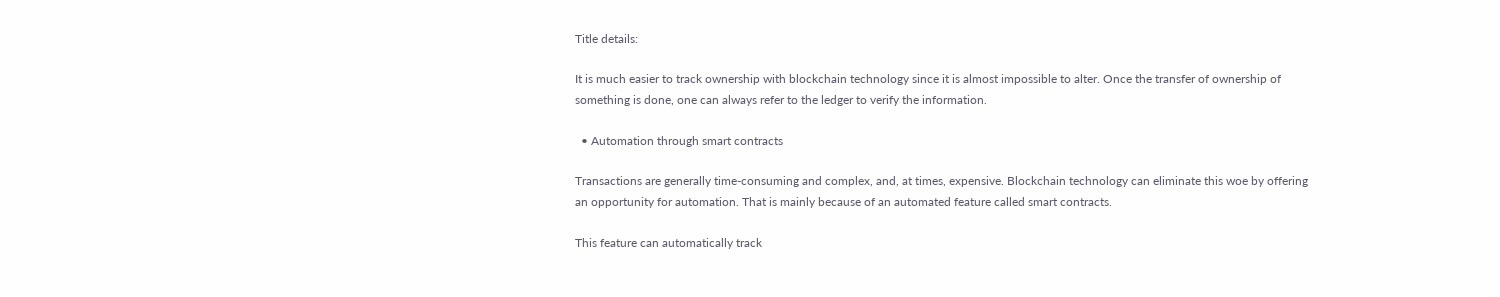Title details:

It is much easier to track ownership with blockchain technology since it is almost impossible to alter. Once the transfer of ownership of something is done, one can always refer to the ledger to verify the information.

  • Automation through smart contracts

Transactions are generally time-consuming and complex, and, at times, expensive. Blockchain technology can eliminate this woe by offering an opportunity for automation. That is mainly because of an automated feature called smart contracts.

This feature can automatically track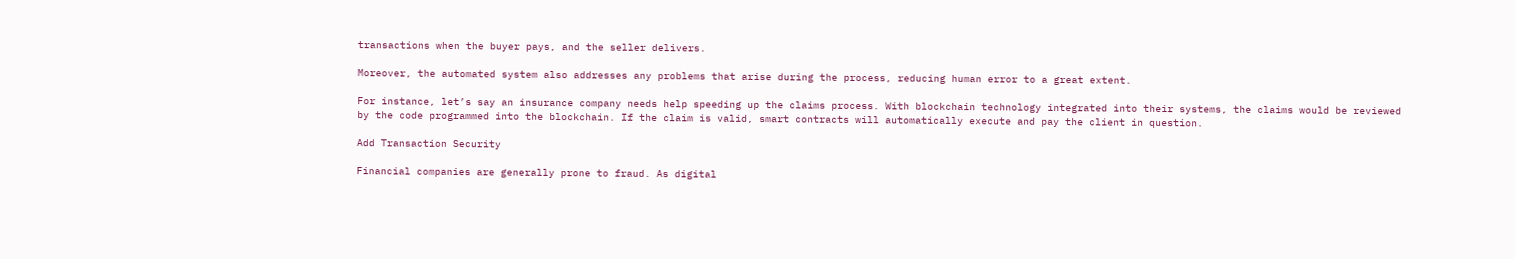transactions when the buyer pays, and the seller delivers.

Moreover, the automated system also addresses any problems that arise during the process, reducing human error to a great extent.

For instance, let’s say an insurance company needs help speeding up the claims process. With blockchain technology integrated into their systems, the claims would be reviewed by the code programmed into the blockchain. If the claim is valid, smart contracts will automatically execute and pay the client in question.

Add Transaction Security

Financial companies are generally prone to fraud. As digital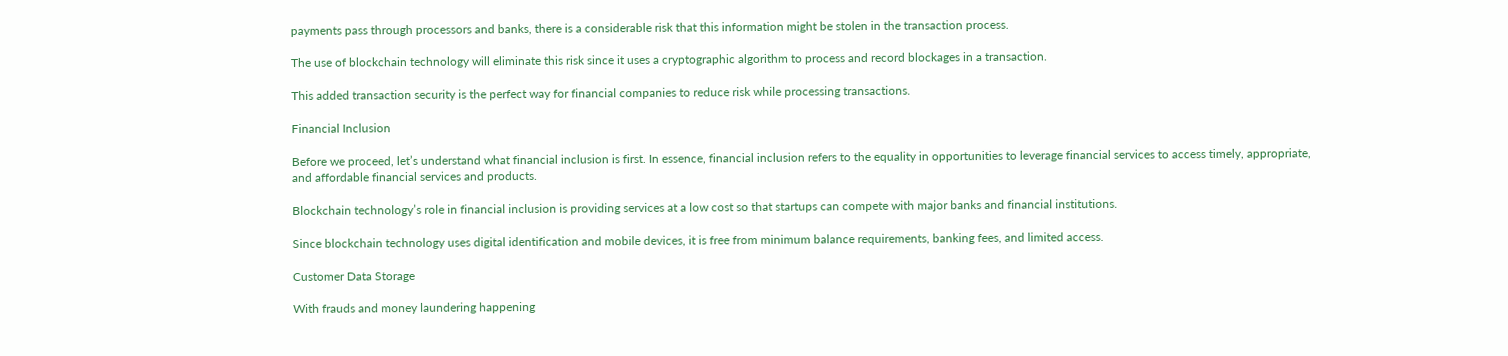payments pass through processors and banks, there is a considerable risk that this information might be stolen in the transaction process.

The use of blockchain technology will eliminate this risk since it uses a cryptographic algorithm to process and record blockages in a transaction.

This added transaction security is the perfect way for financial companies to reduce risk while processing transactions.

Financial Inclusion

Before we proceed, let’s understand what financial inclusion is first. In essence, financial inclusion refers to the equality in opportunities to leverage financial services to access timely, appropriate, and affordable financial services and products.

Blockchain technology’s role in financial inclusion is providing services at a low cost so that startups can compete with major banks and financial institutions.

Since blockchain technology uses digital identification and mobile devices, it is free from minimum balance requirements, banking fees, and limited access.

Customer Data Storage

With frauds and money laundering happening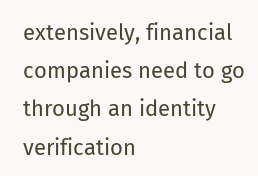extensively, financial companies need to go through an identity verification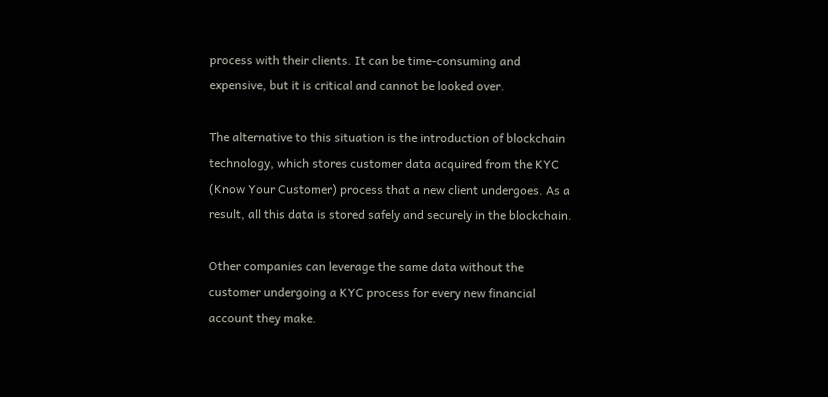process with their clients. It can be time-consuming and expensive, but it is critical and cannot be looked over.

The alternative to this situation is the introduction of blockchain technology, which stores customer data acquired from the KYC (Know Your Customer) process that a new client undergoes. As a result, all this data is stored safely and securely in the blockchain.

Other companies can leverage the same data without the customer undergoing a KYC process for every new financial account they make.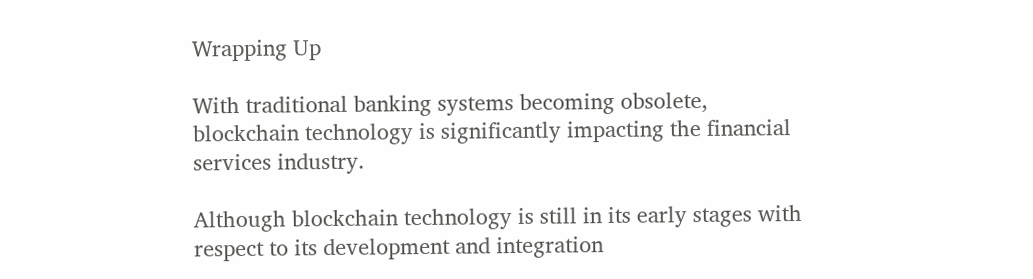Wrapping Up

With traditional banking systems becoming obsolete, blockchain technology is significantly impacting the financial services industry.

Although blockchain technology is still in its early stages with respect to its development and integration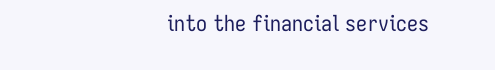into the financial services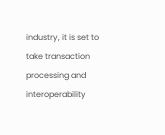industry, it is set to take transaction processing and interoperability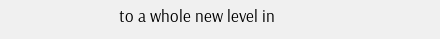to a whole new level in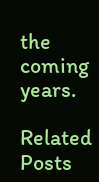the coming years.

Related Posts